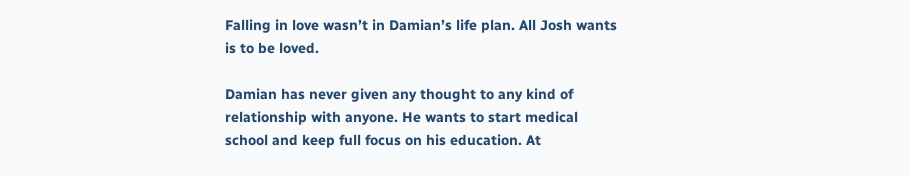Falling in love wasn’t in Damian’s life plan. All Josh wants is to be loved.

Damian has never given any thought to any kind of relationship with anyone. He wants to start medical school and keep full focus on his education. At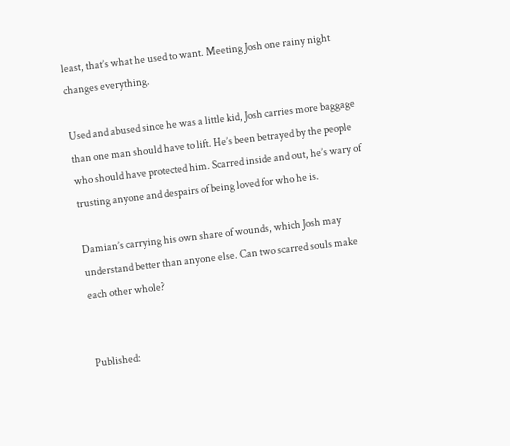least, that’s what he used to want. Meeting Josh one rainy night changes everything.

Used and abused since he was a little kid, Josh carries more baggage than one man should have to lift. He’s been betrayed by the people who should have protected him. Scarred inside and out, he’s wary of trusting anyone and despairs of being loved for who he is.

Damian’s carrying his own share of wounds, which Josh may understand better than anyone else. Can two scarred souls make each other whole?


Published: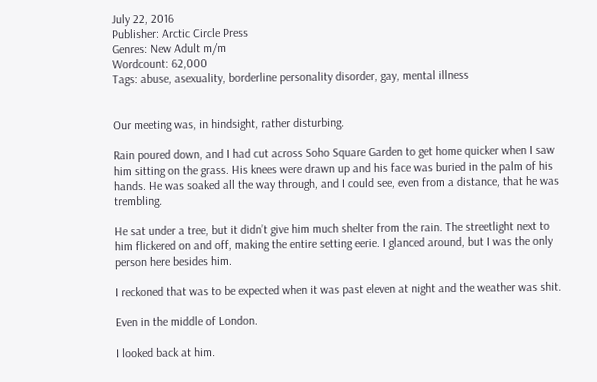July 22, 2016
Publisher: Arctic Circle Press
Genres: New Adult m/m
Wordcount: 62,000
Tags: abuse, asexuality, borderline personality disorder, gay, mental illness


Our meeting was, in hindsight, rather disturbing.

Rain poured down, and I had cut across Soho Square Garden to get home quicker when I saw him sitting on the grass. His knees were drawn up and his face was buried in the palm of his hands. He was soaked all the way through, and I could see, even from a distance, that he was trembling.

He sat under a tree, but it didn’t give him much shelter from the rain. The streetlight next to him flickered on and off, making the entire setting eerie. I glanced around, but I was the only person here besides him.

I reckoned that was to be expected when it was past eleven at night and the weather was shit.

Even in the middle of London.

I looked back at him.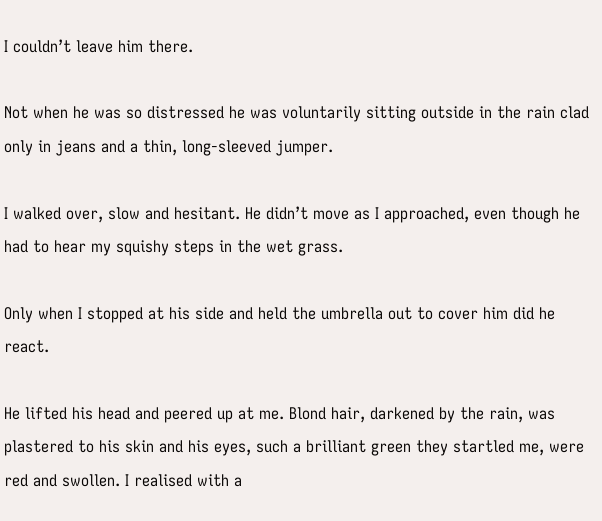I couldn’t leave him there.

Not when he was so distressed he was voluntarily sitting outside in the rain clad only in jeans and a thin, long-sleeved jumper.

I walked over, slow and hesitant. He didn’t move as I approached, even though he had to hear my squishy steps in the wet grass.

Only when I stopped at his side and held the umbrella out to cover him did he react.

He lifted his head and peered up at me. Blond hair, darkened by the rain, was plastered to his skin and his eyes, such a brilliant green they startled me, were red and swollen. I realised with a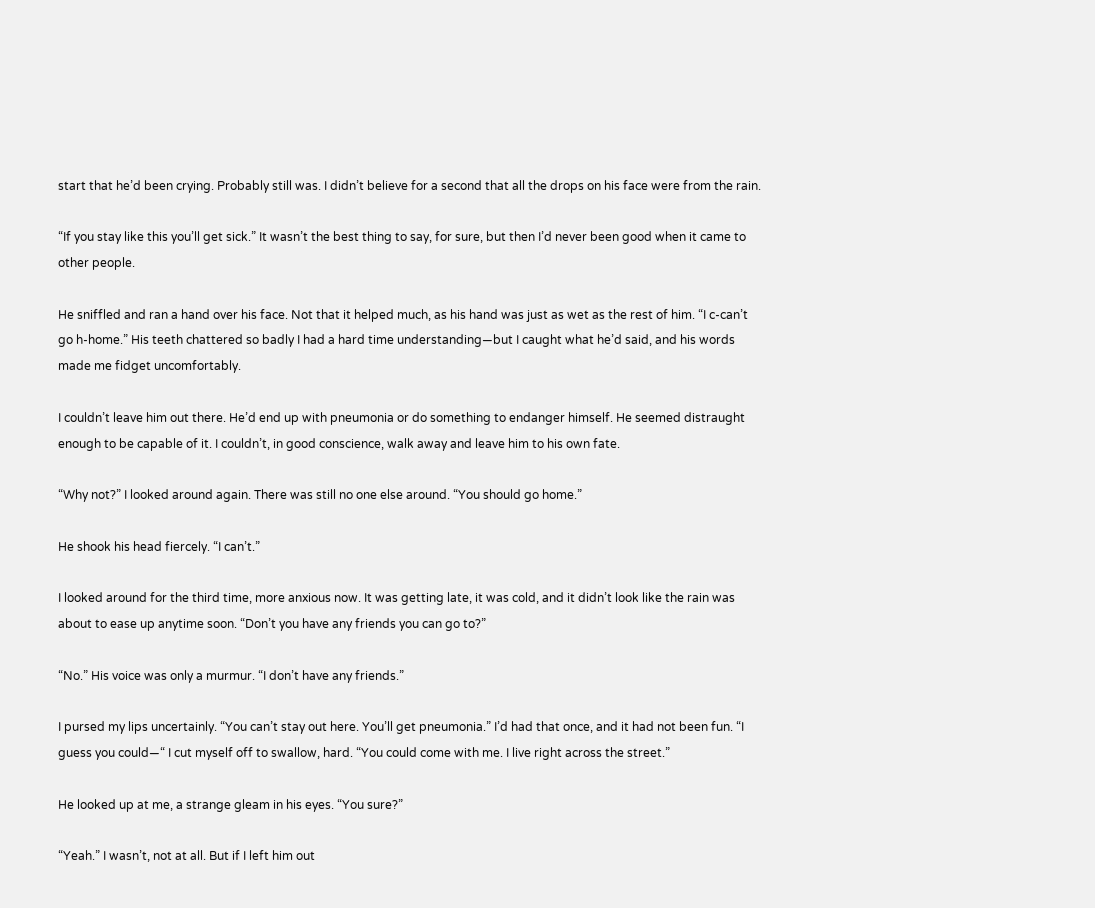start that he’d been crying. Probably still was. I didn’t believe for a second that all the drops on his face were from the rain.

“If you stay like this you’ll get sick.” It wasn’t the best thing to say, for sure, but then I’d never been good when it came to other people.

He sniffled and ran a hand over his face. Not that it helped much, as his hand was just as wet as the rest of him. “I c-can’t go h-home.” His teeth chattered so badly I had a hard time understanding—but I caught what he’d said, and his words made me fidget uncomfortably.

I couldn’t leave him out there. He’d end up with pneumonia or do something to endanger himself. He seemed distraught enough to be capable of it. I couldn’t, in good conscience, walk away and leave him to his own fate.

“Why not?” I looked around again. There was still no one else around. “You should go home.”

He shook his head fiercely. “I can’t.”

I looked around for the third time, more anxious now. It was getting late, it was cold, and it didn’t look like the rain was about to ease up anytime soon. “Don’t you have any friends you can go to?”

“No.” His voice was only a murmur. “I don’t have any friends.”

I pursed my lips uncertainly. “You can’t stay out here. You’ll get pneumonia.” I’d had that once, and it had not been fun. “I guess you could—“ I cut myself off to swallow, hard. “You could come with me. I live right across the street.”

He looked up at me, a strange gleam in his eyes. “You sure?”

“Yeah.” I wasn’t, not at all. But if I left him out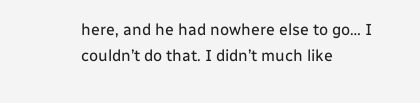here, and he had nowhere else to go… I couldn’t do that. I didn’t much like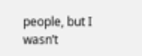people, but I wasn’t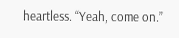heartless. “Yeah, come on.”